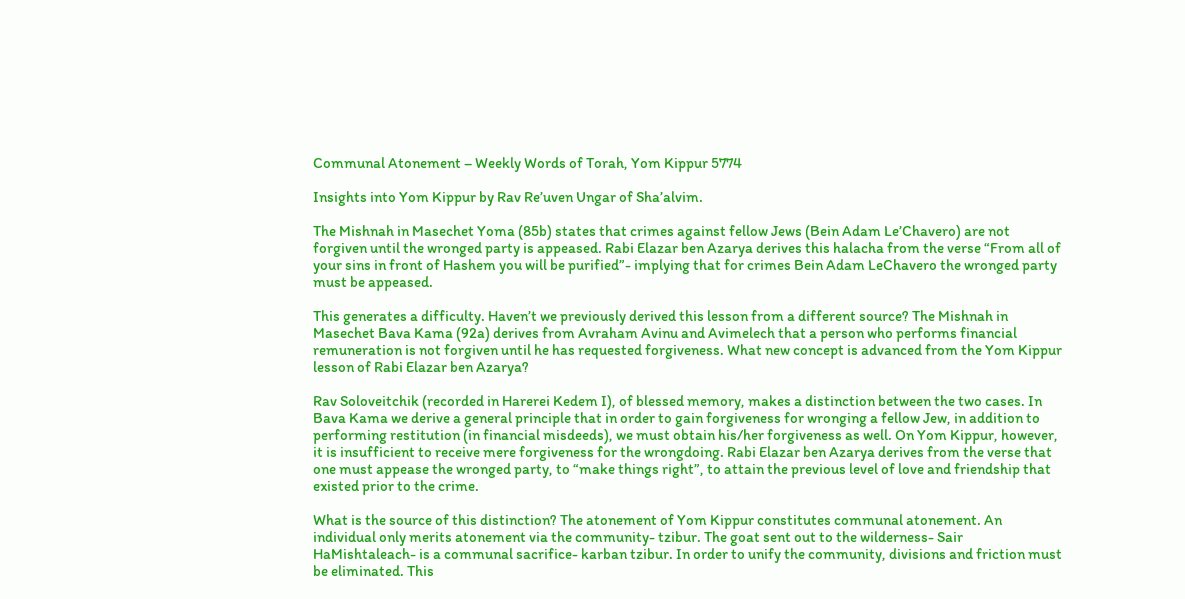Communal Atonement – Weekly Words of Torah, Yom Kippur 5774

Insights into Yom Kippur by Rav Re’uven Ungar of Sha’alvim.

The Mishnah in Masechet Yoma (85b) states that crimes against fellow Jews (Bein Adam Le’Chavero) are not forgiven until the wronged party is appeased. Rabi Elazar ben Azarya derives this halacha from the verse “From all of your sins in front of Hashem you will be purified”- implying that for crimes Bein Adam LeChavero the wronged party must be appeased.

This generates a difficulty. Haven’t we previously derived this lesson from a different source? The Mishnah in Masechet Bava Kama (92a) derives from Avraham Avinu and Avimelech that a person who performs financial remuneration is not forgiven until he has requested forgiveness. What new concept is advanced from the Yom Kippur lesson of Rabi Elazar ben Azarya?

Rav Soloveitchik (recorded in Harerei Kedem I), of blessed memory, makes a distinction between the two cases. In Bava Kama we derive a general principle that in order to gain forgiveness for wronging a fellow Jew, in addition to performing restitution (in financial misdeeds), we must obtain his/her forgiveness as well. On Yom Kippur, however, it is insufficient to receive mere forgiveness for the wrongdoing. Rabi Elazar ben Azarya derives from the verse that one must appease the wronged party, to “make things right”, to attain the previous level of love and friendship that existed prior to the crime.

What is the source of this distinction? The atonement of Yom Kippur constitutes communal atonement. An individual only merits atonement via the community- tzibur. The goat sent out to the wilderness- Sair HaMishtaleach- is a communal sacrifice- karban tzibur. In order to unify the community, divisions and friction must be eliminated. This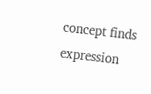concept finds expression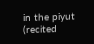in the piyut (recited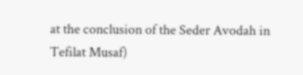at the conclusion of the Seder Avodah in Tefilat Musaf)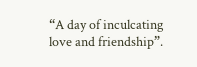“A day of inculcating love and friendship”.